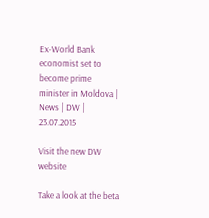Ex-World Bank economist set to become prime minister in Moldova | News | DW | 23.07.2015

Visit the new DW website

Take a look at the beta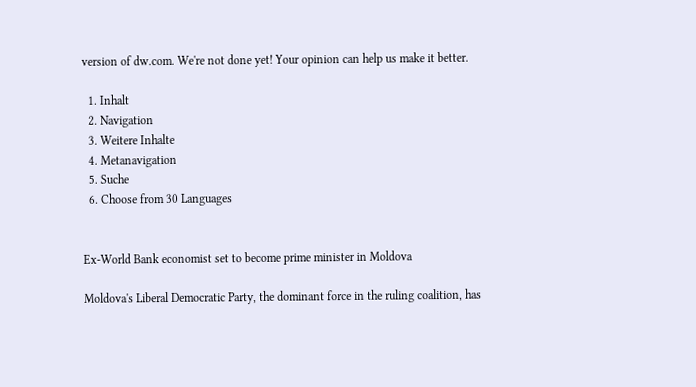version of dw.com. We're not done yet! Your opinion can help us make it better.

  1. Inhalt
  2. Navigation
  3. Weitere Inhalte
  4. Metanavigation
  5. Suche
  6. Choose from 30 Languages


Ex-World Bank economist set to become prime minister in Moldova

Moldova's Liberal Democratic Party, the dominant force in the ruling coalition, has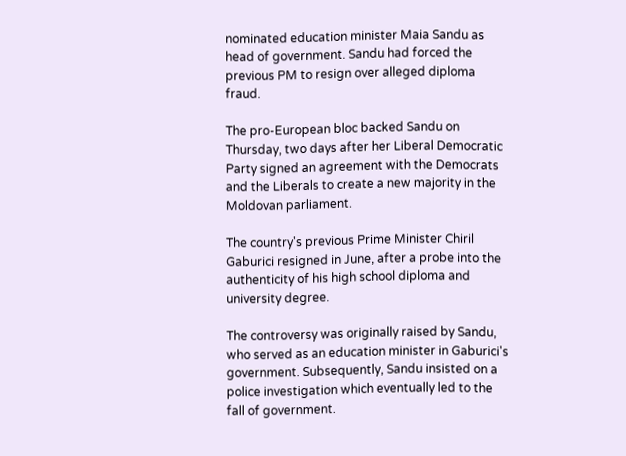nominated education minister Maia Sandu as head of government. Sandu had forced the previous PM to resign over alleged diploma fraud.

The pro-European bloc backed Sandu on Thursday, two days after her Liberal Democratic Party signed an agreement with the Democrats and the Liberals to create a new majority in the Moldovan parliament.

The country's previous Prime Minister Chiril Gaburici resigned in June, after a probe into the authenticity of his high school diploma and university degree.

The controversy was originally raised by Sandu, who served as an education minister in Gaburici's government. Subsequently, Sandu insisted on a police investigation which eventually led to the fall of government.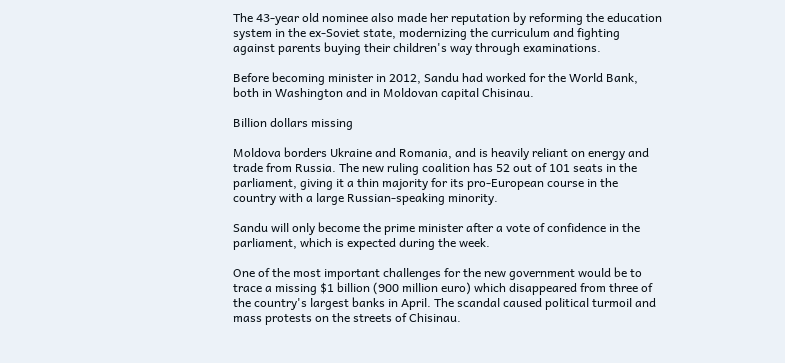The 43-year old nominee also made her reputation by reforming the education system in the ex-Soviet state, modernizing the curriculum and fighting against parents buying their children's way through examinations.

Before becoming minister in 2012, Sandu had worked for the World Bank, both in Washington and in Moldovan capital Chisinau.

Billion dollars missing

Moldova borders Ukraine and Romania, and is heavily reliant on energy and trade from Russia. The new ruling coalition has 52 out of 101 seats in the parliament, giving it a thin majority for its pro-European course in the country with a large Russian-speaking minority.

Sandu will only become the prime minister after a vote of confidence in the parliament, which is expected during the week.

One of the most important challenges for the new government would be to trace a missing $1 billion (900 million euro) which disappeared from three of the country's largest banks in April. The scandal caused political turmoil and mass protests on the streets of Chisinau.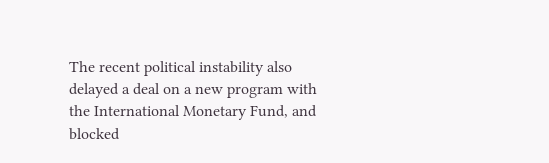The recent political instability also delayed a deal on a new program with the International Monetary Fund, and blocked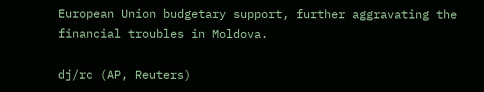European Union budgetary support, further aggravating the financial troubles in Moldova.

dj/rc (AP, Reuters)